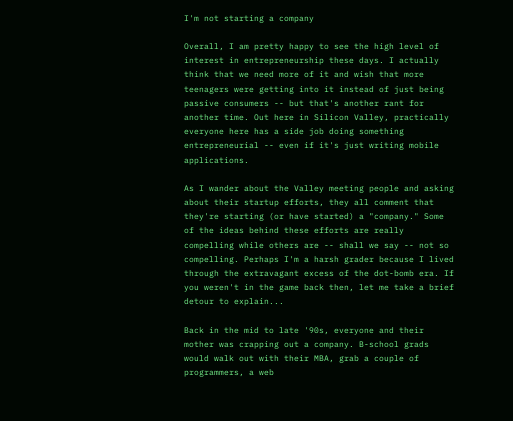I'm not starting a company

Overall, I am pretty happy to see the high level of interest in entrepreneurship these days. I actually think that we need more of it and wish that more teenagers were getting into it instead of just being passive consumers -- but that's another rant for another time. Out here in Silicon Valley, practically everyone here has a side job doing something entrepreneurial -- even if it's just writing mobile applications.

As I wander about the Valley meeting people and asking about their startup efforts, they all comment that they're starting (or have started) a "company." Some of the ideas behind these efforts are really compelling while others are -- shall we say -- not so compelling. Perhaps I'm a harsh grader because I lived through the extravagant excess of the dot-bomb era. If you weren't in the game back then, let me take a brief detour to explain...

Back in the mid to late '90s, everyone and their mother was crapping out a company. B-school grads would walk out with their MBA, grab a couple of programmers, a web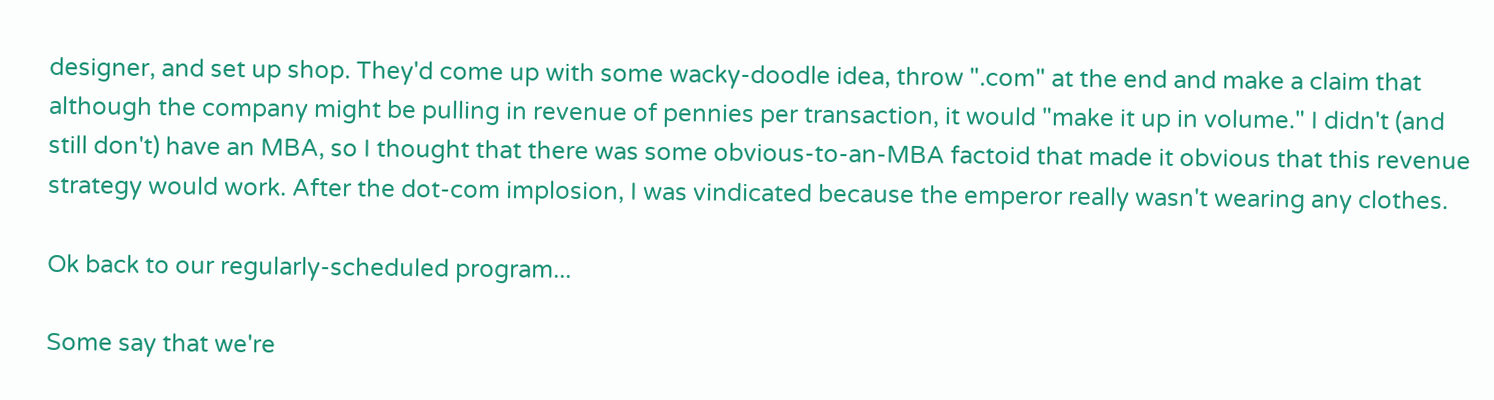designer, and set up shop. They'd come up with some wacky-doodle idea, throw ".com" at the end and make a claim that although the company might be pulling in revenue of pennies per transaction, it would "make it up in volume." I didn't (and still don't) have an MBA, so I thought that there was some obvious-to-an-MBA factoid that made it obvious that this revenue strategy would work. After the dot-com implosion, I was vindicated because the emperor really wasn't wearing any clothes.

Ok back to our regularly-scheduled program...

Some say that we're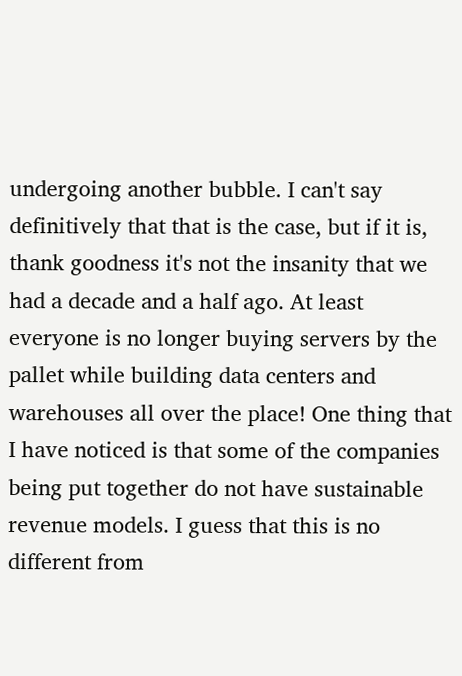undergoing another bubble. I can't say definitively that that is the case, but if it is, thank goodness it's not the insanity that we had a decade and a half ago. At least everyone is no longer buying servers by the pallet while building data centers and warehouses all over the place! One thing that I have noticed is that some of the companies being put together do not have sustainable revenue models. I guess that this is no different from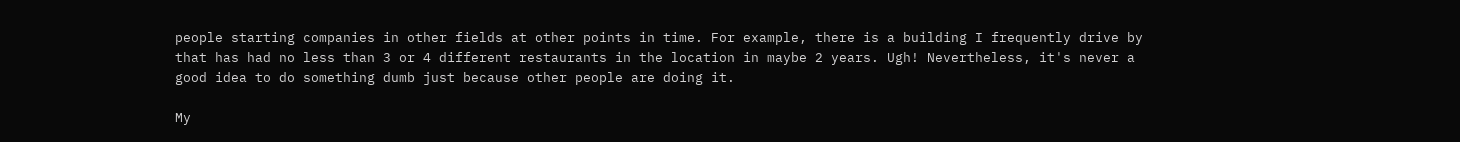people starting companies in other fields at other points in time. For example, there is a building I frequently drive by that has had no less than 3 or 4 different restaurants in the location in maybe 2 years. Ugh! Nevertheless, it's never a good idea to do something dumb just because other people are doing it.

My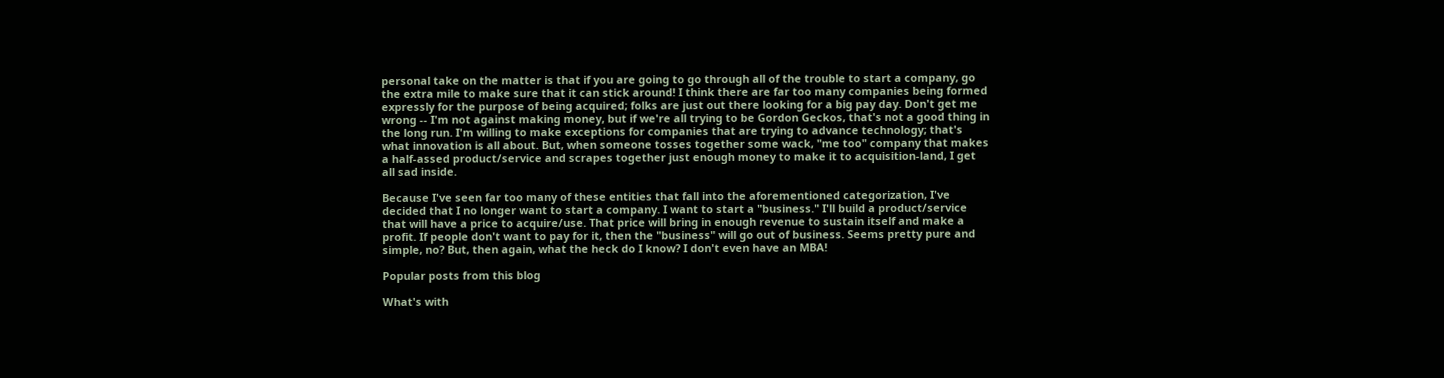personal take on the matter is that if you are going to go through all of the trouble to start a company, go the extra mile to make sure that it can stick around! I think there are far too many companies being formed expressly for the purpose of being acquired; folks are just out there looking for a big pay day. Don't get me wrong -- I'm not against making money, but if we're all trying to be Gordon Geckos, that's not a good thing in the long run. I'm willing to make exceptions for companies that are trying to advance technology; that's what innovation is all about. But, when someone tosses together some wack, "me too" company that makes a half-assed product/service and scrapes together just enough money to make it to acquisition-land, I get all sad inside.

Because I've seen far too many of these entities that fall into the aforementioned categorization, I've decided that I no longer want to start a company. I want to start a "business." I'll build a product/service that will have a price to acquire/use. That price will bring in enough revenue to sustain itself and make a profit. If people don't want to pay for it, then the "business" will go out of business. Seems pretty pure and simple, no? But, then again, what the heck do I know? I don't even have an MBA!

Popular posts from this blog

What's with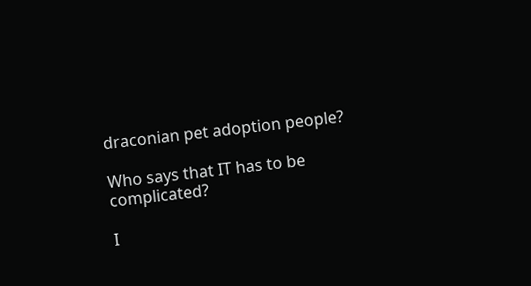draconian pet adoption people?

Who says that IT has to be complicated?

I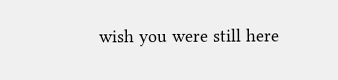wish you were still here